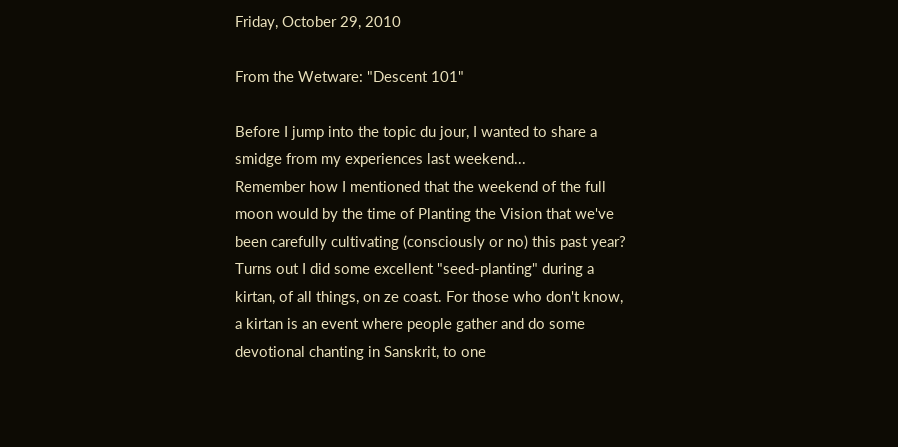Friday, October 29, 2010

From the Wetware: "Descent 101"

Before I jump into the topic du jour, I wanted to share a smidge from my experiences last weekend...
Remember how I mentioned that the weekend of the full moon would by the time of Planting the Vision that we've been carefully cultivating (consciously or no) this past year? Turns out I did some excellent "seed-planting" during a kirtan, of all things, on ze coast. For those who don't know, a kirtan is an event where people gather and do some devotional chanting in Sanskrit, to one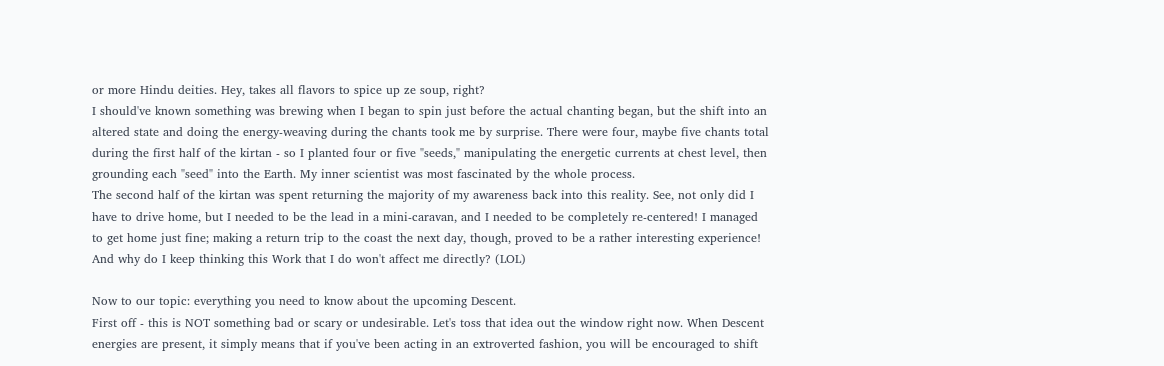or more Hindu deities. Hey, takes all flavors to spice up ze soup, right?
I should've known something was brewing when I began to spin just before the actual chanting began, but the shift into an altered state and doing the energy-weaving during the chants took me by surprise. There were four, maybe five chants total during the first half of the kirtan - so I planted four or five "seeds," manipulating the energetic currents at chest level, then grounding each "seed" into the Earth. My inner scientist was most fascinated by the whole process.
The second half of the kirtan was spent returning the majority of my awareness back into this reality. See, not only did I have to drive home, but I needed to be the lead in a mini-caravan, and I needed to be completely re-centered! I managed to get home just fine; making a return trip to the coast the next day, though, proved to be a rather interesting experience! And why do I keep thinking this Work that I do won't affect me directly? (LOL)

Now to our topic: everything you need to know about the upcoming Descent.
First off - this is NOT something bad or scary or undesirable. Let's toss that idea out the window right now. When Descent energies are present, it simply means that if you've been acting in an extroverted fashion, you will be encouraged to shift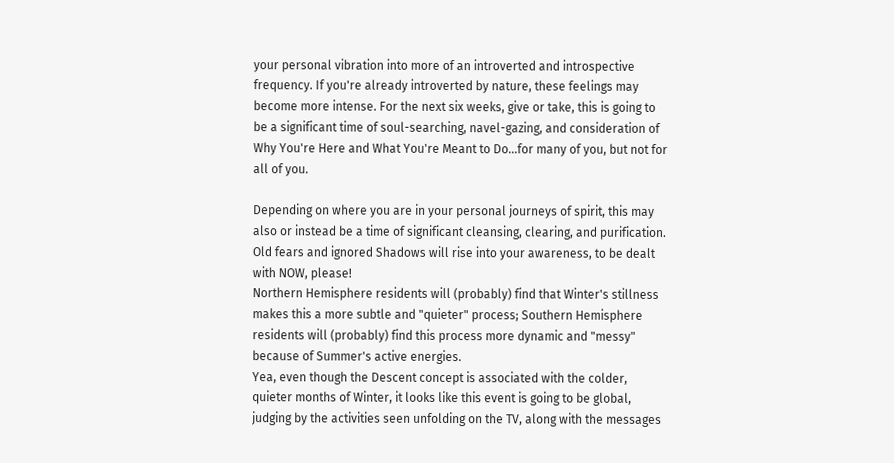your personal vibration into more of an introverted and introspective frequency. If you're already introverted by nature, these feelings may become more intense. For the next six weeks, give or take, this is going to be a significant time of soul-searching, navel-gazing, and consideration of Why You're Here and What You're Meant to Do...for many of you, but not for all of you.

Depending on where you are in your personal journeys of spirit, this may also or instead be a time of significant cleansing, clearing, and purification. Old fears and ignored Shadows will rise into your awareness, to be dealt with NOW, please!
Northern Hemisphere residents will (probably) find that Winter's stillness makes this a more subtle and "quieter" process; Southern Hemisphere residents will (probably) find this process more dynamic and "messy" because of Summer's active energies.
Yea, even though the Descent concept is associated with the colder, quieter months of Winter, it looks like this event is going to be global, judging by the activities seen unfolding on the TV, along with the messages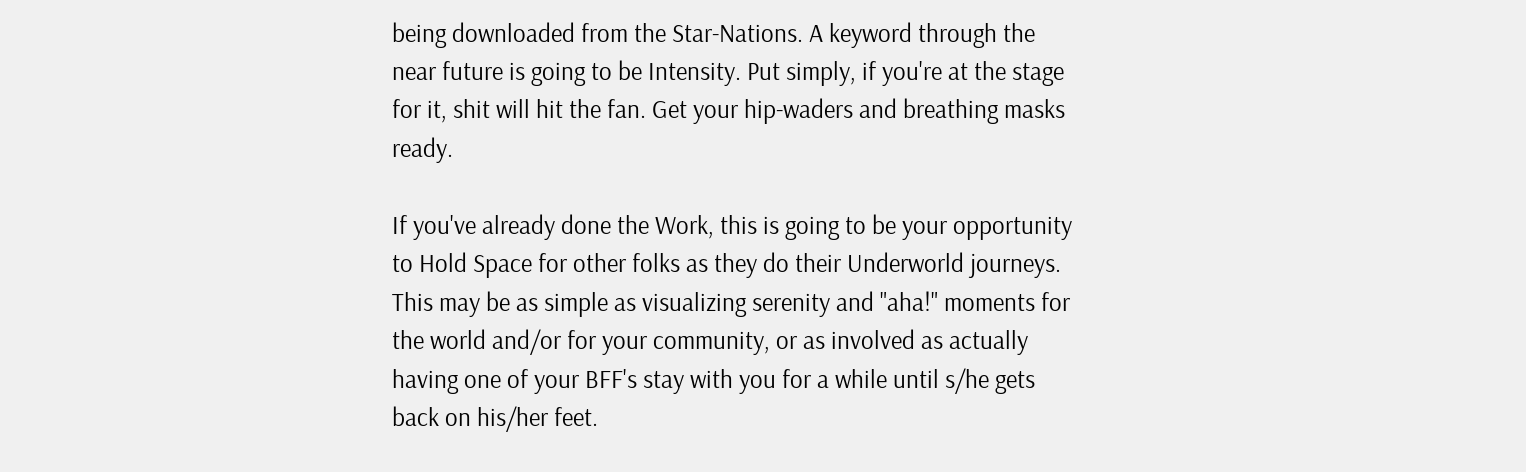being downloaded from the Star-Nations. A keyword through the near future is going to be Intensity. Put simply, if you're at the stage for it, shit will hit the fan. Get your hip-waders and breathing masks ready.

If you've already done the Work, this is going to be your opportunity to Hold Space for other folks as they do their Underworld journeys. This may be as simple as visualizing serenity and "aha!" moments for the world and/or for your community, or as involved as actually having one of your BFF's stay with you for a while until s/he gets back on his/her feet.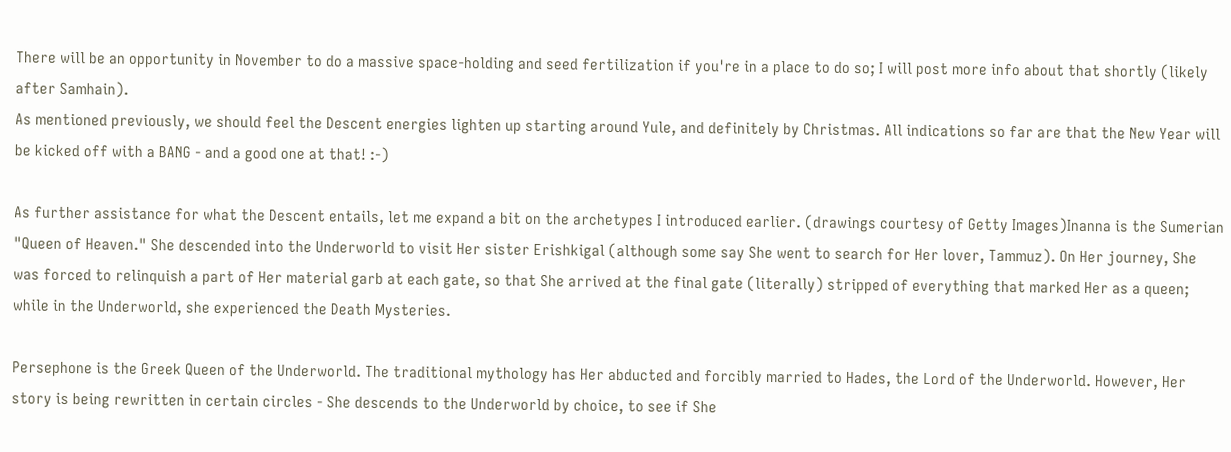There will be an opportunity in November to do a massive space-holding and seed fertilization if you're in a place to do so; I will post more info about that shortly (likely after Samhain).
As mentioned previously, we should feel the Descent energies lighten up starting around Yule, and definitely by Christmas. All indications so far are that the New Year will be kicked off with a BANG - and a good one at that! :-)

As further assistance for what the Descent entails, let me expand a bit on the archetypes I introduced earlier. (drawings courtesy of Getty Images)Inanna is the Sumerian "Queen of Heaven." She descended into the Underworld to visit Her sister Erishkigal (although some say She went to search for Her lover, Tammuz). On Her journey, She was forced to relinquish a part of Her material garb at each gate, so that She arrived at the final gate (literally) stripped of everything that marked Her as a queen; while in the Underworld, she experienced the Death Mysteries.

Persephone is the Greek Queen of the Underworld. The traditional mythology has Her abducted and forcibly married to Hades, the Lord of the Underworld. However, Her story is being rewritten in certain circles - She descends to the Underworld by choice, to see if She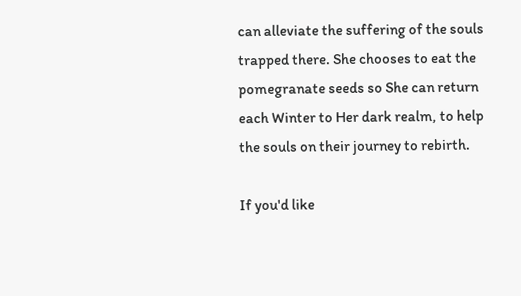can alleviate the suffering of the souls trapped there. She chooses to eat the pomegranate seeds so She can return each Winter to Her dark realm, to help the souls on their journey to rebirth.

If you'd like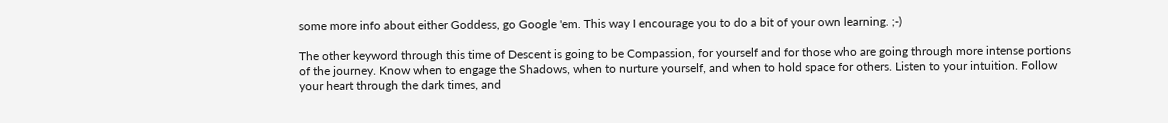some more info about either Goddess, go Google 'em. This way I encourage you to do a bit of your own learning. ;-)

The other keyword through this time of Descent is going to be Compassion, for yourself and for those who are going through more intense portions of the journey. Know when to engage the Shadows, when to nurture yourself, and when to hold space for others. Listen to your intuition. Follow your heart through the dark times, and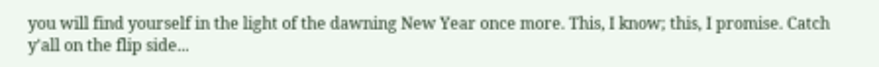you will find yourself in the light of the dawning New Year once more. This, I know; this, I promise. Catch y'all on the flip side...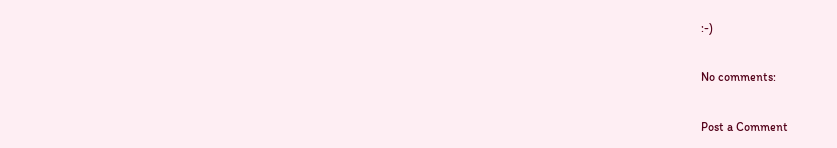:-)

No comments:

Post a Comment